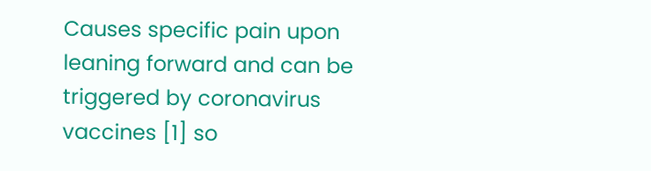Causes specific pain upon leaning forward and can be triggered by coronavirus vaccines [1] so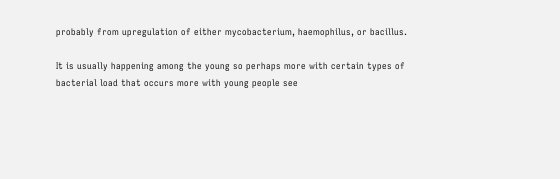probably from upregulation of either mycobacterium, haemophilus, or bacillus.

It is usually happening among the young so perhaps more with certain types of bacterial load that occurs more with young people see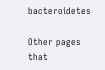bacteroidetes

Other pages that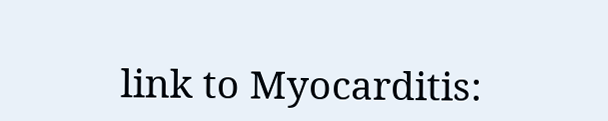link to Myocarditis: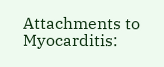Attachments to Myocarditis: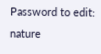Password to edit: nature